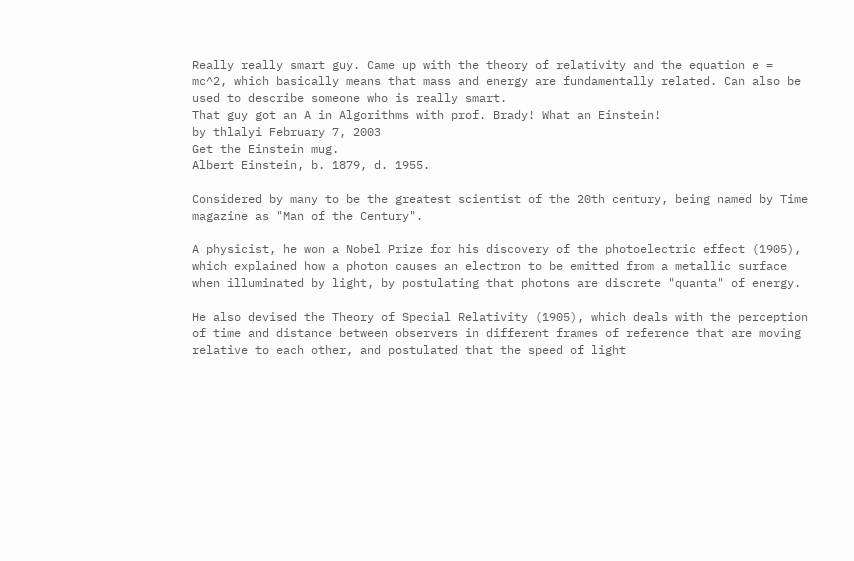Really really smart guy. Came up with the theory of relativity and the equation e = mc^2, which basically means that mass and energy are fundamentally related. Can also be used to describe someone who is really smart.
That guy got an A in Algorithms with prof. Brady! What an Einstein!
by thlalyi February 7, 2003
Get the Einstein mug.
Albert Einstein, b. 1879, d. 1955.

Considered by many to be the greatest scientist of the 20th century, being named by Time magazine as "Man of the Century".

A physicist, he won a Nobel Prize for his discovery of the photoelectric effect (1905), which explained how a photon causes an electron to be emitted from a metallic surface when illuminated by light, by postulating that photons are discrete "quanta" of energy.

He also devised the Theory of Special Relativity (1905), which deals with the perception of time and distance between observers in different frames of reference that are moving relative to each other, and postulated that the speed of light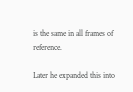is the same in all frames of reference.

Later he expanded this into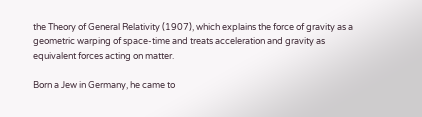the Theory of General Relativity (1907), which explains the force of gravity as a geometric warping of space-time and treats acceleration and gravity as equivalent forces acting on matter.

Born a Jew in Germany, he came to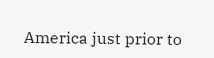America just prior to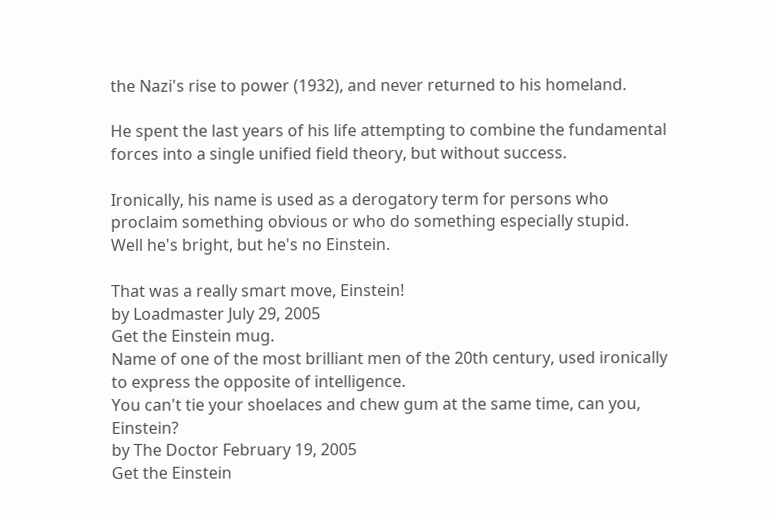the Nazi's rise to power (1932), and never returned to his homeland.

He spent the last years of his life attempting to combine the fundamental forces into a single unified field theory, but without success.

Ironically, his name is used as a derogatory term for persons who proclaim something obvious or who do something especially stupid.
Well he's bright, but he's no Einstein.

That was a really smart move, Einstein!
by Loadmaster July 29, 2005
Get the Einstein mug.
Name of one of the most brilliant men of the 20th century, used ironically to express the opposite of intelligence.
You can't tie your shoelaces and chew gum at the same time, can you, Einstein?
by The Doctor February 19, 2005
Get the Einstein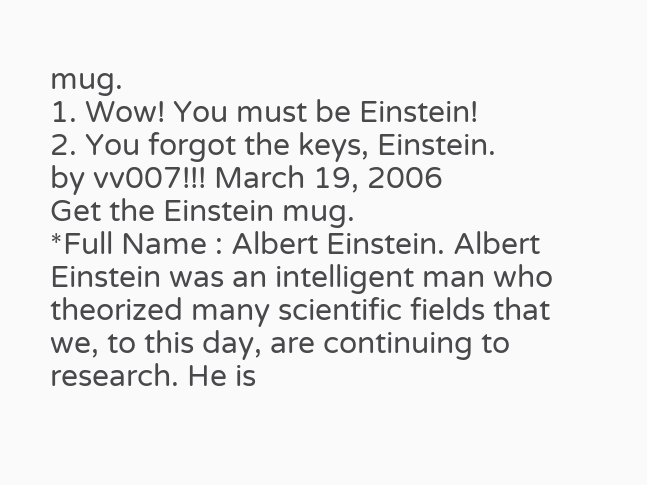mug.
1. Wow! You must be Einstein!
2. You forgot the keys, Einstein.
by vv007!!! March 19, 2006
Get the Einstein mug.
*Full Name : Albert Einstein. Albert Einstein was an intelligent man who theorized many scientific fields that we, to this day, are continuing to research. He is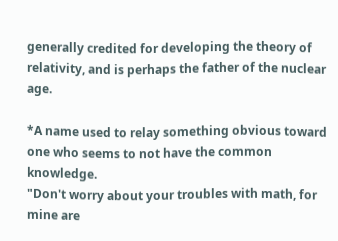generally credited for developing the theory of relativity, and is perhaps the father of the nuclear age.

*A name used to relay something obvious toward one who seems to not have the common knowledge.
"Don't worry about your troubles with math, for mine are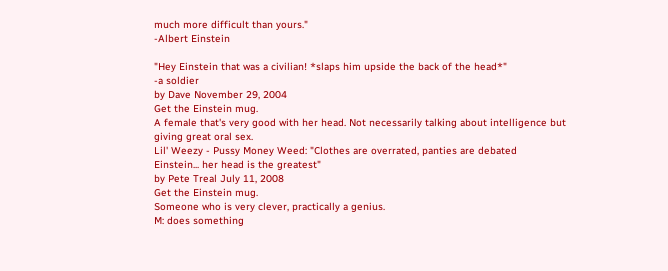much more difficult than yours."
-Albert Einstein

"Hey Einstein that was a civilian! *slaps him upside the back of the head*"
-a soldier
by Dave November 29, 2004
Get the Einstein mug.
A female that's very good with her head. Not necessarily talking about intelligence but giving great oral sex.
Lil' Weezy - Pussy Money Weed: "Clothes are overrated, panties are debated
Einstein... her head is the greatest"
by Pete Treal July 11, 2008
Get the Einstein mug.
Someone who is very clever, practically a genius.
M: does something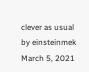clever as usual
by einsteinmek March 5, 2021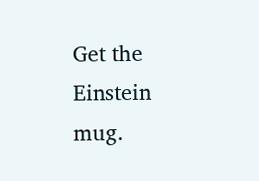Get the Einstein mug.